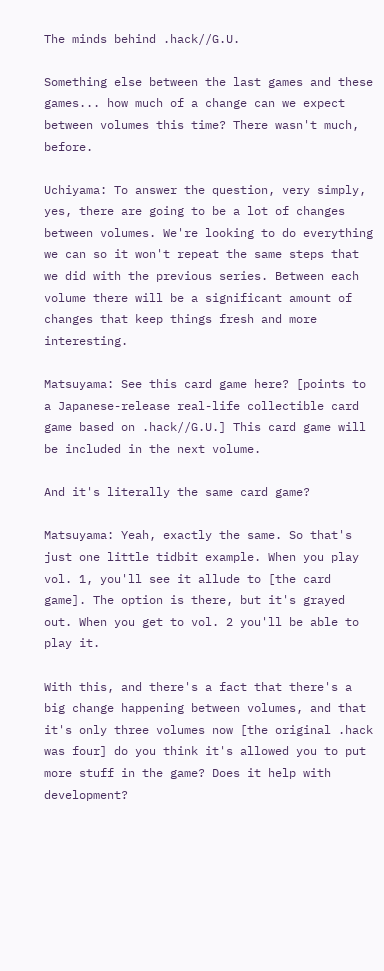The minds behind .hack//G.U.

Something else between the last games and these games... how much of a change can we expect between volumes this time? There wasn't much, before.

Uchiyama: To answer the question, very simply, yes, there are going to be a lot of changes between volumes. We're looking to do everything we can so it won't repeat the same steps that we did with the previous series. Between each volume there will be a significant amount of changes that keep things fresh and more interesting.

Matsuyama: See this card game here? [points to a Japanese-release real-life collectible card game based on .hack//G.U.] This card game will be included in the next volume.

And it's literally the same card game?

Matsuyama: Yeah, exactly the same. So that's just one little tidbit example. When you play vol. 1, you'll see it allude to [the card game]. The option is there, but it's grayed out. When you get to vol. 2 you'll be able to play it.

With this, and there's a fact that there's a big change happening between volumes, and that it's only three volumes now [the original .hack was four] do you think it's allowed you to put more stuff in the game? Does it help with development?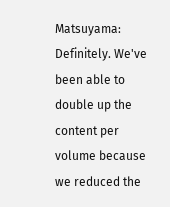Matsuyama: Definitely. We've been able to double up the content per volume because we reduced the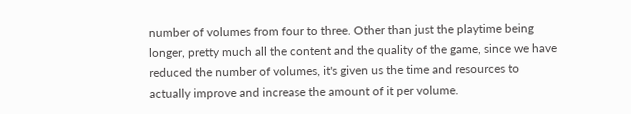number of volumes from four to three. Other than just the playtime being longer, pretty much all the content and the quality of the game, since we have reduced the number of volumes, it's given us the time and resources to actually improve and increase the amount of it per volume.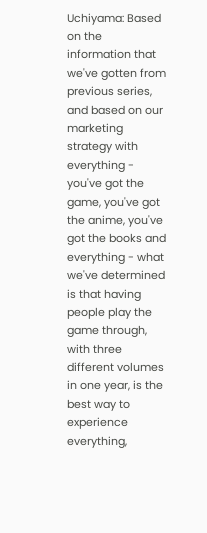Uchiyama: Based on the information that we've gotten from previous series, and based on our marketing strategy with everything - you've got the game, you've got the anime, you've got the books and everything - what we've determined is that having people play the game through, with three different volumes in one year, is the best way to experience everything,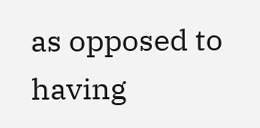as opposed to having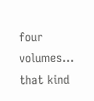four volumes... that kind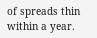of spreads thin within a year.